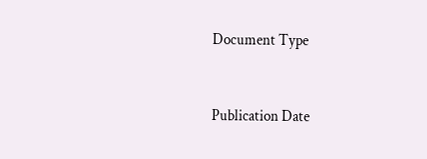Document Type


Publication Date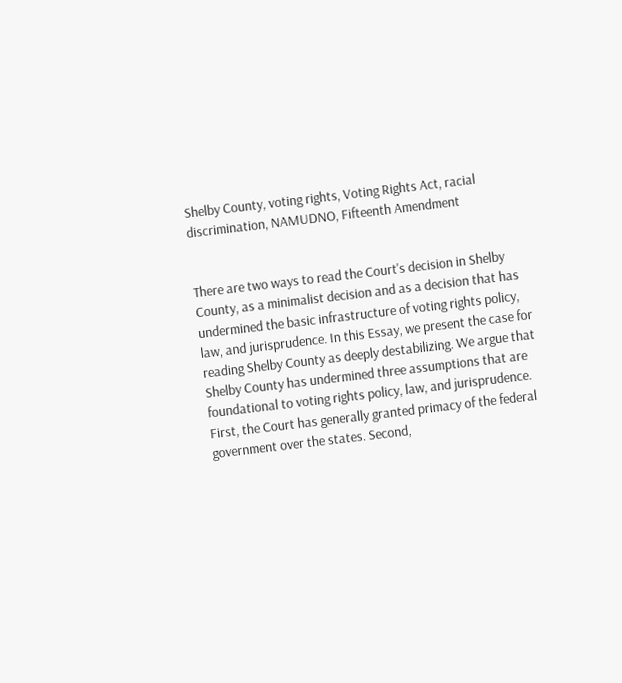Shelby County, voting rights, Voting Rights Act, racial discrimination, NAMUDNO, Fifteenth Amendment


There are two ways to read the Court's decision in Shelby County, as a minimalist decision and as a decision that has undermined the basic infrastructure of voting rights policy, law, and jurisprudence. In this Essay, we present the case for reading Shelby County as deeply destabilizing. We argue that Shelby County has undermined three assumptions that are foundational to voting rights policy, law, and jurisprudence. First, the Court has generally granted primacy of the federal government over the states. Second,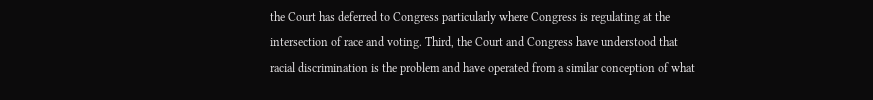the Court has deferred to Congress particularly where Congress is regulating at the intersection of race and voting. Third, the Court and Congress have understood that racial discrimination is the problem and have operated from a similar conception of what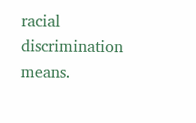racial discrimination means.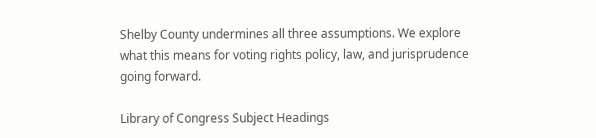Shelby County undermines all three assumptions. We explore what this means for voting rights policy, law, and jurisprudence going forward.

Library of Congress Subject Headings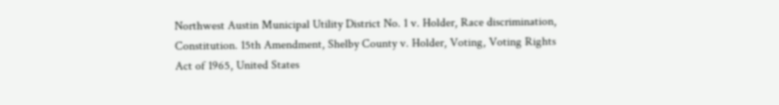Northwest Austin Municipal Utility District No. 1 v. Holder, Race discrimination, Constitution. 15th Amendment, Shelby County v. Holder, Voting, Voting Rights Act of 1965, United States